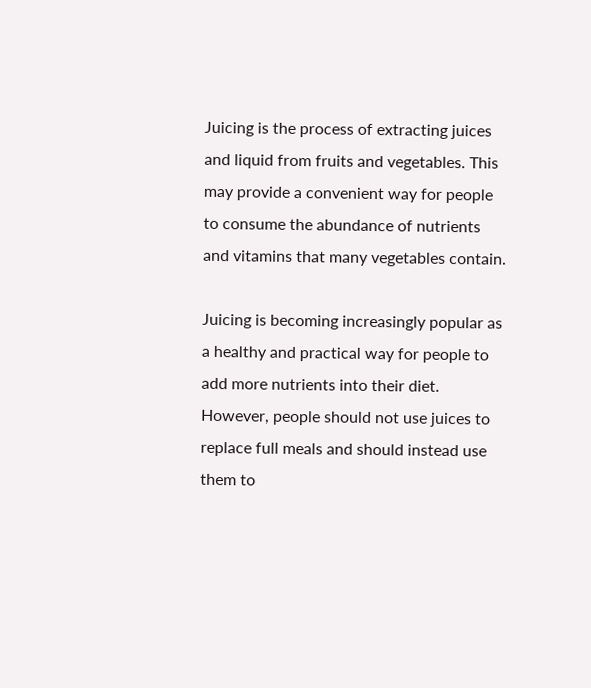Juicing is the process of extracting juices and liquid from fruits and vegetables. This may provide a convenient way for people to consume the abundance of nutrients and vitamins that many vegetables contain.

Juicing is becoming increasingly popular as a healthy and practical way for people to add more nutrients into their diet. However, people should not use juices to replace full meals and should instead use them to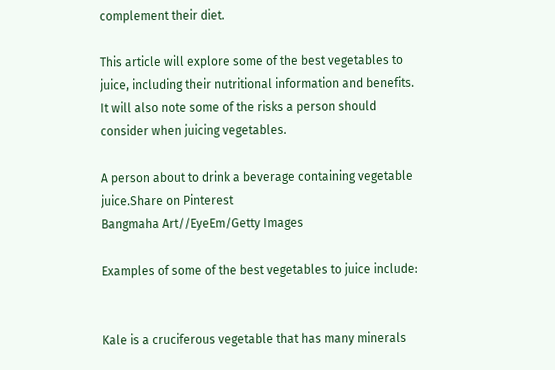complement their diet.

This article will explore some of the best vegetables to juice, including their nutritional information and benefits. It will also note some of the risks a person should consider when juicing vegetables.

A person about to drink a beverage containing vegetable juice.Share on Pinterest
Bangmaha Art//EyeEm/Getty Images

Examples of some of the best vegetables to juice include:


Kale is a cruciferous vegetable that has many minerals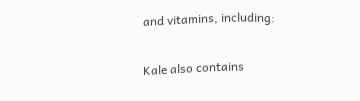and vitamins, including:

Kale also contains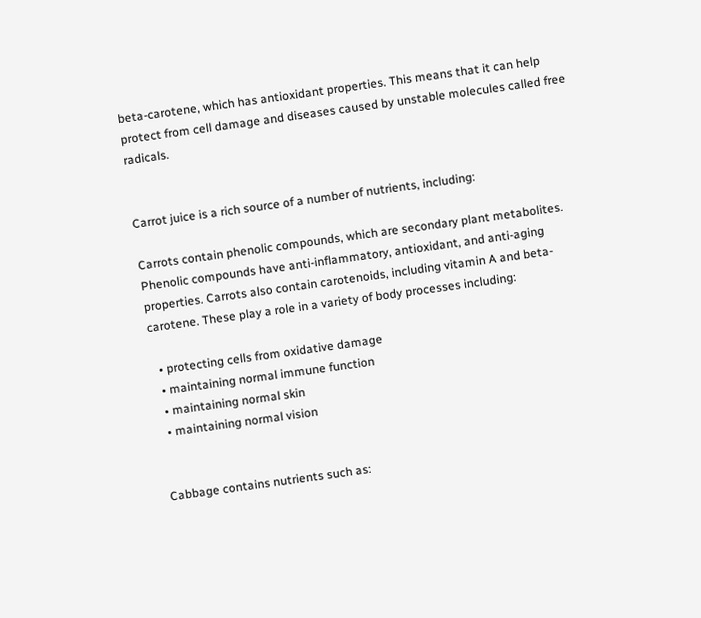beta-carotene, which has antioxidant properties. This means that it can help protect from cell damage and diseases caused by unstable molecules called free radicals.


Carrot juice is a rich source of a number of nutrients, including:

Carrots contain phenolic compounds, which are secondary plant metabolites. Phenolic compounds have anti-inflammatory, antioxidant, and anti-aging properties. Carrots also contain carotenoids, including vitamin A and beta-carotene. These play a role in a variety of body processes including:

  • protecting cells from oxidative damage
  • maintaining normal immune function
  • maintaining normal skin
  • maintaining normal vision


Cabbage contains nutrients such as: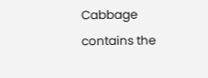Cabbage contains the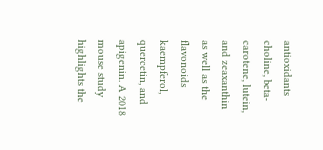antioxidants choline, beta-carotene, lutein, and zeaxanthin as well as the flavonoids kaempferol, quercetin, and apigenin. A 2018 mouse study highlights the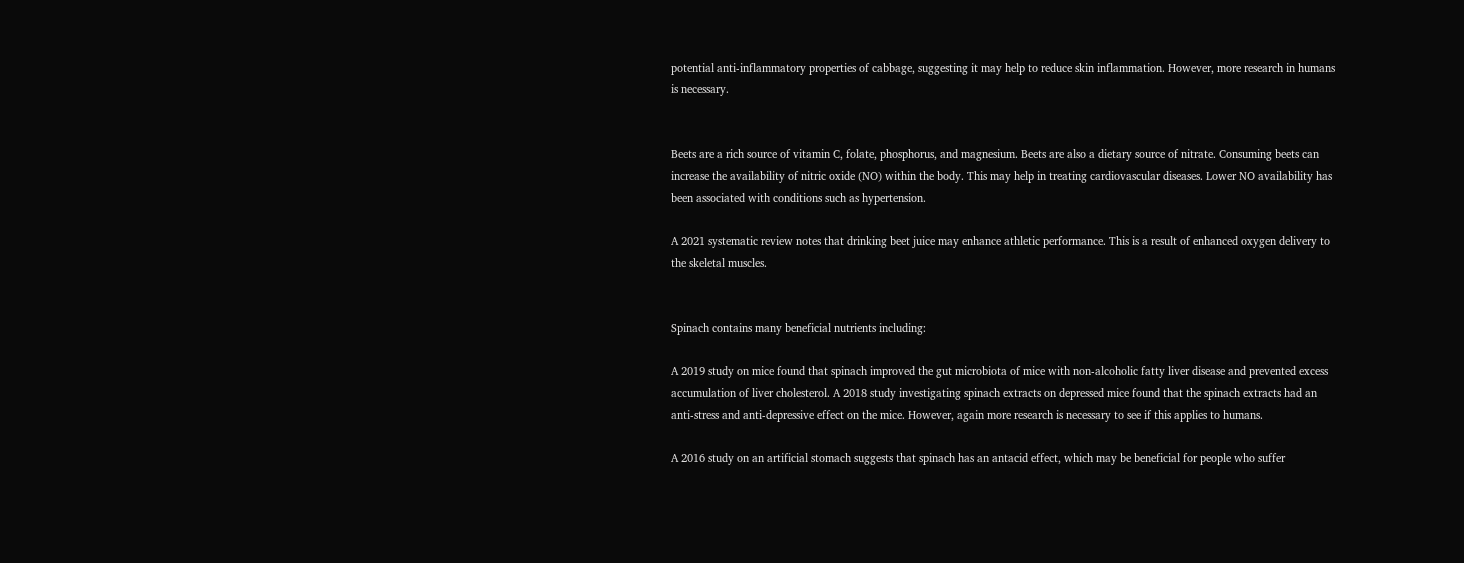potential anti-inflammatory properties of cabbage, suggesting it may help to reduce skin inflammation. However, more research in humans is necessary.


Beets are a rich source of vitamin C, folate, phosphorus, and magnesium. Beets are also a dietary source of nitrate. Consuming beets can increase the availability of nitric oxide (NO) within the body. This may help in treating cardiovascular diseases. Lower NO availability has been associated with conditions such as hypertension.

A 2021 systematic review notes that drinking beet juice may enhance athletic performance. This is a result of enhanced oxygen delivery to the skeletal muscles.


Spinach contains many beneficial nutrients including:

A 2019 study on mice found that spinach improved the gut microbiota of mice with non-alcoholic fatty liver disease and prevented excess accumulation of liver cholesterol. A 2018 study investigating spinach extracts on depressed mice found that the spinach extracts had an anti-stress and anti-depressive effect on the mice. However, again more research is necessary to see if this applies to humans.

A 2016 study on an artificial stomach suggests that spinach has an antacid effect, which may be beneficial for people who suffer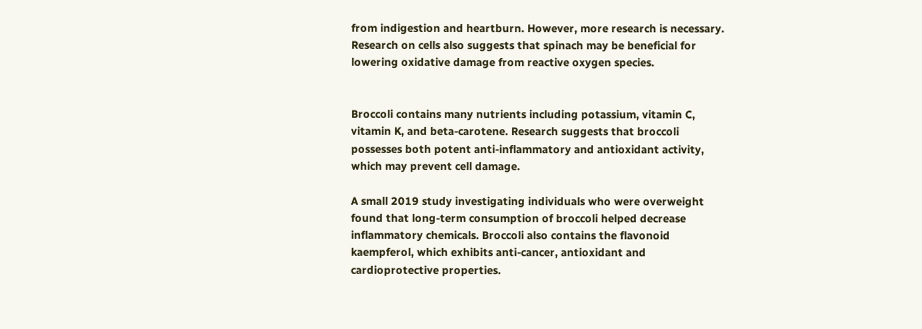from indigestion and heartburn. However, more research is necessary. Research on cells also suggests that spinach may be beneficial for lowering oxidative damage from reactive oxygen species.


Broccoli contains many nutrients including potassium, vitamin C, vitamin K, and beta-carotene. Research suggests that broccoli possesses both potent anti-inflammatory and antioxidant activity, which may prevent cell damage.

A small 2019 study investigating individuals who were overweight found that long-term consumption of broccoli helped decrease inflammatory chemicals. Broccoli also contains the flavonoid kaempferol, which exhibits anti-cancer, antioxidant and cardioprotective properties.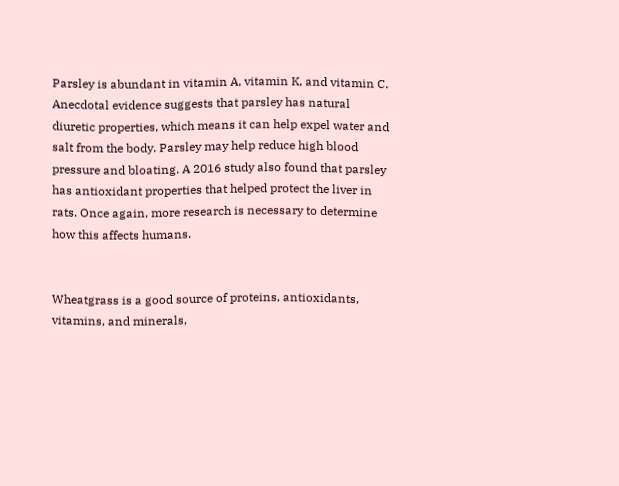Parsley is abundant in vitamin A, vitamin K, and vitamin C. Anecdotal evidence suggests that parsley has natural diuretic properties, which means it can help expel water and salt from the body. Parsley may help reduce high blood pressure and bloating. A 2016 study also found that parsley has antioxidant properties that helped protect the liver in rats. Once again, more research is necessary to determine how this affects humans.


Wheatgrass is a good source of proteins, antioxidants, vitamins, and minerals,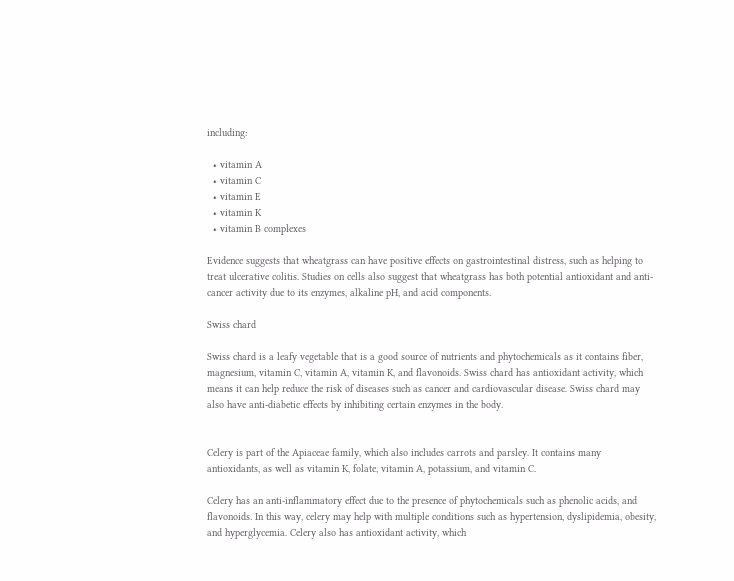including:

  • vitamin A
  • vitamin C
  • vitamin E
  • vitamin K
  • vitamin B complexes

Evidence suggests that wheatgrass can have positive effects on gastrointestinal distress, such as helping to treat ulcerative colitis. Studies on cells also suggest that wheatgrass has both potential antioxidant and anti-cancer activity due to its enzymes, alkaline pH, and acid components.

Swiss chard

Swiss chard is a leafy vegetable that is a good source of nutrients and phytochemicals as it contains fiber, magnesium, vitamin C, vitamin A, vitamin K, and flavonoids. Swiss chard has antioxidant activity, which means it can help reduce the risk of diseases such as cancer and cardiovascular disease. Swiss chard may also have anti-diabetic effects by inhibiting certain enzymes in the body.


Celery is part of the Apiaceae family, which also includes carrots and parsley. It contains many antioxidants, as well as vitamin K, folate, vitamin A, potassium, and vitamin C.

Celery has an anti-inflammatory effect due to the presence of phytochemicals such as phenolic acids, and flavonoids. In this way, celery may help with multiple conditions such as hypertension, dyslipidemia, obesity, and hyperglycemia. Celery also has antioxidant activity, which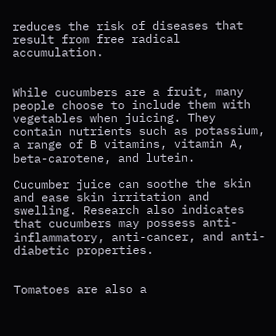reduces the risk of diseases that result from free radical accumulation.


While cucumbers are a fruit, many people choose to include them with vegetables when juicing. They contain nutrients such as potassium, a range of B vitamins, vitamin A, beta-carotene, and lutein.

Cucumber juice can soothe the skin and ease skin irritation and swelling. Research also indicates that cucumbers may possess anti-inflammatory, anti-cancer, and anti-diabetic properties.


Tomatoes are also a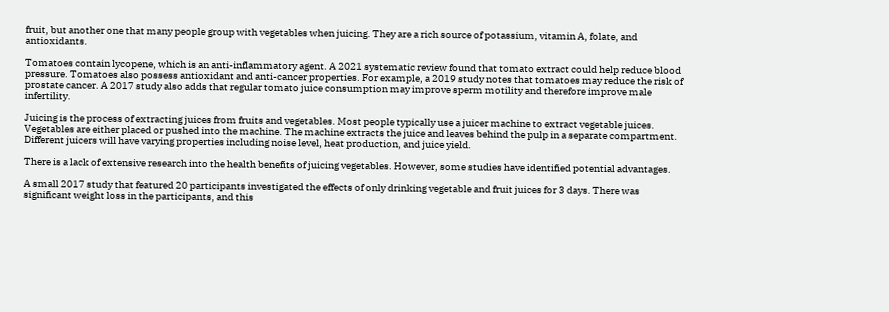fruit, but another one that many people group with vegetables when juicing. They are a rich source of potassium, vitamin A, folate, and antioxidants.

Tomatoes contain lycopene, which is an anti-inflammatory agent. A 2021 systematic review found that tomato extract could help reduce blood pressure. Tomatoes also possess antioxidant and anti-cancer properties. For example, a 2019 study notes that tomatoes may reduce the risk of prostate cancer. A 2017 study also adds that regular tomato juice consumption may improve sperm motility and therefore improve male infertility.

Juicing is the process of extracting juices from fruits and vegetables. Most people typically use a juicer machine to extract vegetable juices. Vegetables are either placed or pushed into the machine. The machine extracts the juice and leaves behind the pulp in a separate compartment. Different juicers will have varying properties including noise level, heat production, and juice yield.

There is a lack of extensive research into the health benefits of juicing vegetables. However, some studies have identified potential advantages.

A small 2017 study that featured 20 participants investigated the effects of only drinking vegetable and fruit juices for 3 days. There was significant weight loss in the participants, and this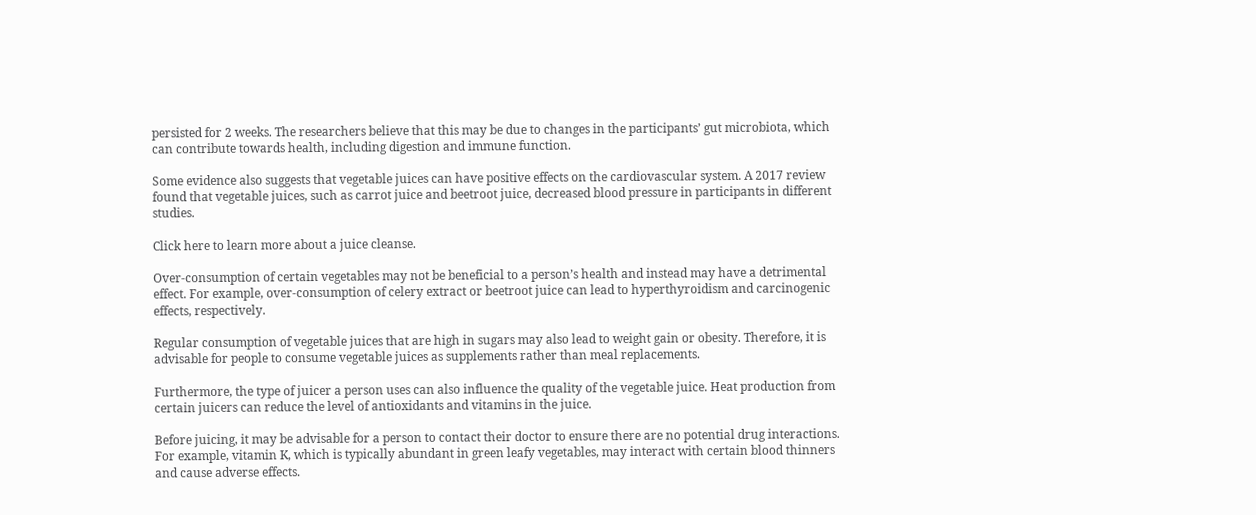persisted for 2 weeks. The researchers believe that this may be due to changes in the participants’ gut microbiota, which can contribute towards health, including digestion and immune function.

Some evidence also suggests that vegetable juices can have positive effects on the cardiovascular system. A 2017 review found that vegetable juices, such as carrot juice and beetroot juice, decreased blood pressure in participants in different studies.

Click here to learn more about a juice cleanse.

Over-consumption of certain vegetables may not be beneficial to a person’s health and instead may have a detrimental effect. For example, over-consumption of celery extract or beetroot juice can lead to hyperthyroidism and carcinogenic effects, respectively.

Regular consumption of vegetable juices that are high in sugars may also lead to weight gain or obesity. Therefore, it is advisable for people to consume vegetable juices as supplements rather than meal replacements.

Furthermore, the type of juicer a person uses can also influence the quality of the vegetable juice. Heat production from certain juicers can reduce the level of antioxidants and vitamins in the juice.

Before juicing, it may be advisable for a person to contact their doctor to ensure there are no potential drug interactions. For example, vitamin K, which is typically abundant in green leafy vegetables, may interact with certain blood thinners and cause adverse effects.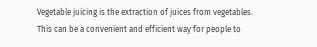Vegetable juicing is the extraction of juices from vegetables. This can be a convenient and efficient way for people to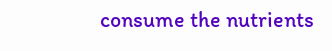consume the nutrients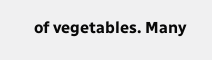of vegetables. Many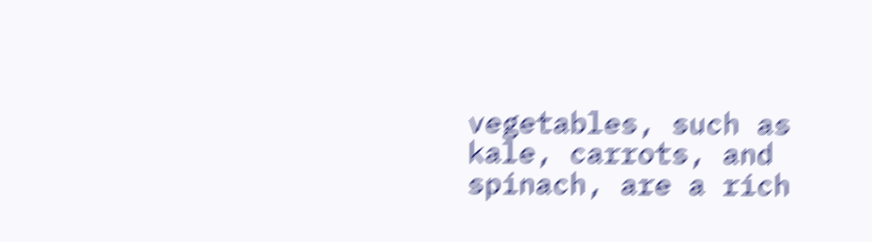vegetables, such as kale, carrots, and spinach, are a rich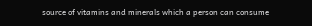source of vitamins and minerals which a person can consume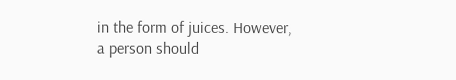in the form of juices. However, a person should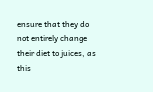ensure that they do not entirely change their diet to juices, as this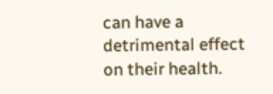can have a detrimental effect on their health.